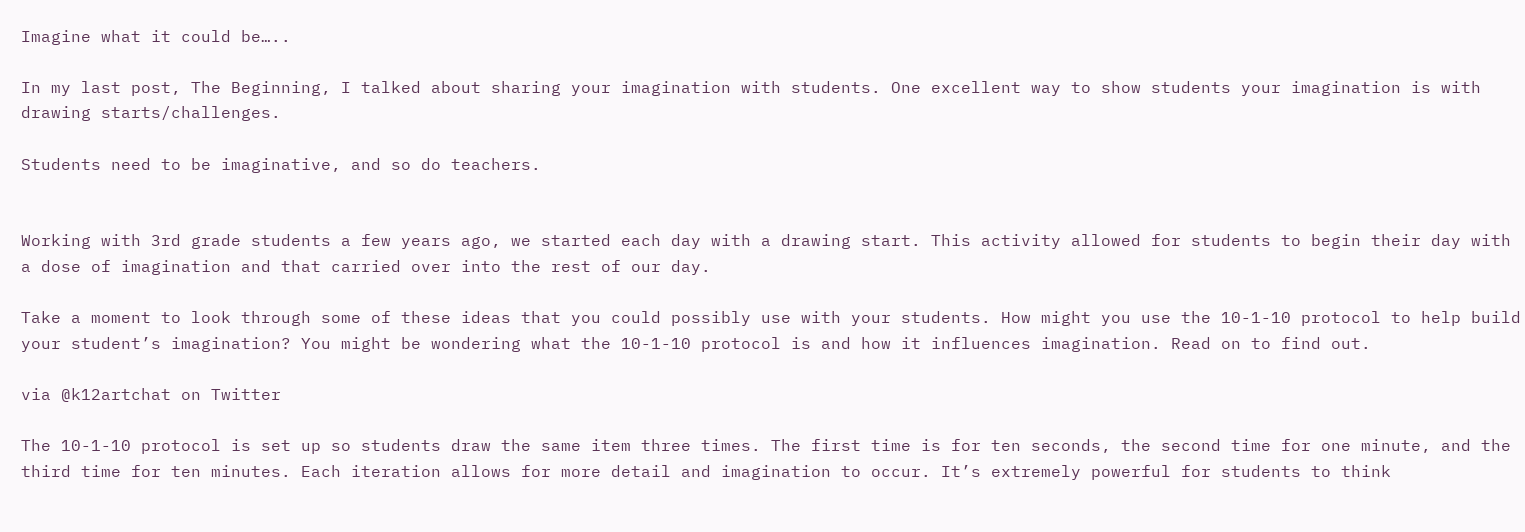Imagine what it could be…..

In my last post, The Beginning, I talked about sharing your imagination with students. One excellent way to show students your imagination is with drawing starts/challenges.

Students need to be imaginative, and so do teachers.


Working with 3rd grade students a few years ago, we started each day with a drawing start. This activity allowed for students to begin their day with a dose of imagination and that carried over into the rest of our day.

Take a moment to look through some of these ideas that you could possibly use with your students. How might you use the 10-1-10 protocol to help build your student’s imagination? You might be wondering what the 10-1-10 protocol is and how it influences imagination. Read on to find out.

via @k12artchat on Twitter

The 10-1-10 protocol is set up so students draw the same item three times. The first time is for ten seconds, the second time for one minute, and the third time for ten minutes. Each iteration allows for more detail and imagination to occur. It’s extremely powerful for students to think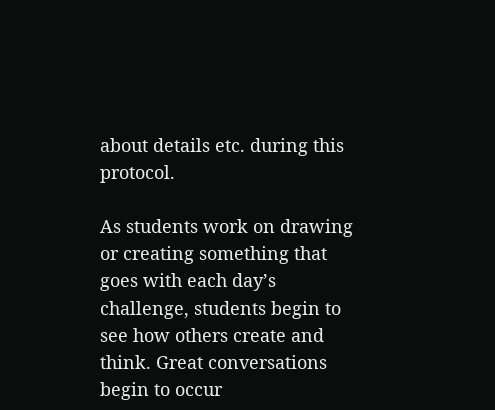about details etc. during this protocol.

As students work on drawing or creating something that goes with each day’s challenge, students begin to see how others create and think. Great conversations begin to occur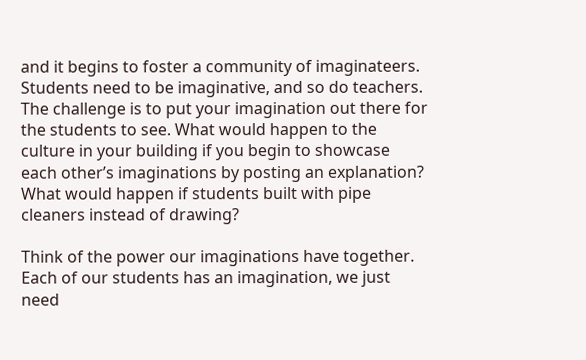and it begins to foster a community of imaginateers. Students need to be imaginative, and so do teachers. The challenge is to put your imagination out there for the students to see. What would happen to the culture in your building if you begin to showcase each other’s imaginations by posting an explanation? What would happen if students built with pipe cleaners instead of drawing?

Think of the power our imaginations have together. Each of our students has an imagination, we just need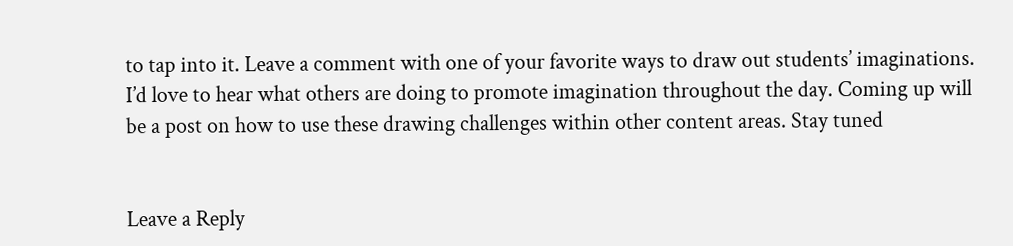to tap into it. Leave a comment with one of your favorite ways to draw out students’ imaginations. I’d love to hear what others are doing to promote imagination throughout the day. Coming up will be a post on how to use these drawing challenges within other content areas. Stay tuned


Leave a Reply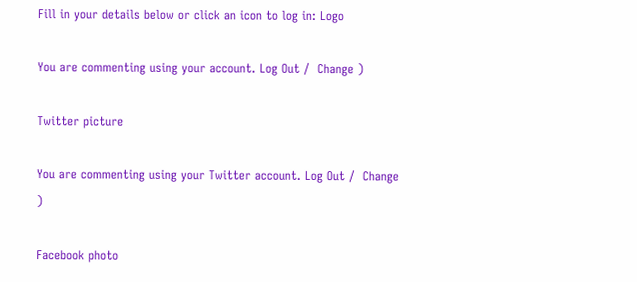Fill in your details below or click an icon to log in: Logo

You are commenting using your account. Log Out /  Change )

Twitter picture

You are commenting using your Twitter account. Log Out /  Change )

Facebook photo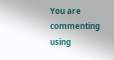You are commenting using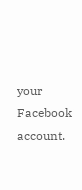your Facebook account.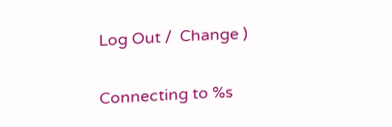Log Out /  Change )

Connecting to %s